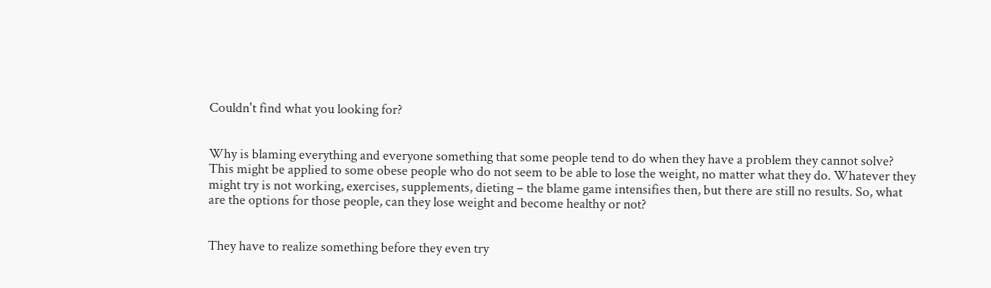Couldn't find what you looking for?


Why is blaming everything and everyone something that some people tend to do when they have a problem they cannot solve? This might be applied to some obese people who do not seem to be able to lose the weight, no matter what they do. Whatever they might try is not working, exercises, supplements, dieting – the blame game intensifies then, but there are still no results. So, what are the options for those people, can they lose weight and become healthy or not?


They have to realize something before they even try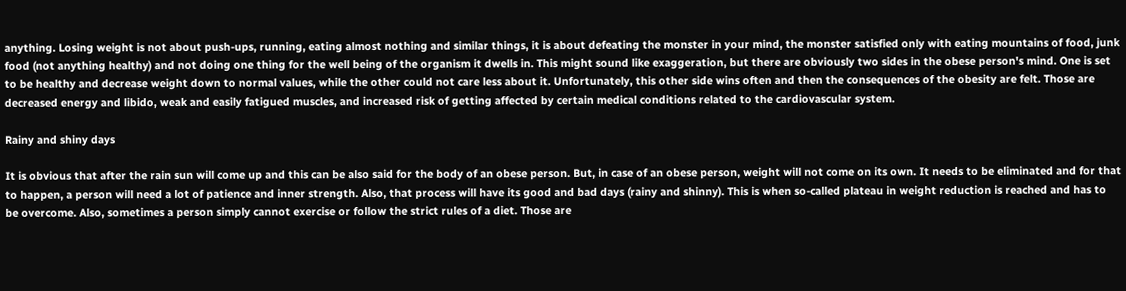anything. Losing weight is not about push-ups, running, eating almost nothing and similar things, it is about defeating the monster in your mind, the monster satisfied only with eating mountains of food, junk food (not anything healthy) and not doing one thing for the well being of the organism it dwells in. This might sound like exaggeration, but there are obviously two sides in the obese person's mind. One is set to be healthy and decrease weight down to normal values, while the other could not care less about it. Unfortunately, this other side wins often and then the consequences of the obesity are felt. Those are decreased energy and libido, weak and easily fatigued muscles, and increased risk of getting affected by certain medical conditions related to the cardiovascular system.

Rainy and shiny days

It is obvious that after the rain sun will come up and this can be also said for the body of an obese person. But, in case of an obese person, weight will not come on its own. It needs to be eliminated and for that to happen, a person will need a lot of patience and inner strength. Also, that process will have its good and bad days (rainy and shinny). This is when so-called plateau in weight reduction is reached and has to be overcome. Also, sometimes a person simply cannot exercise or follow the strict rules of a diet. Those are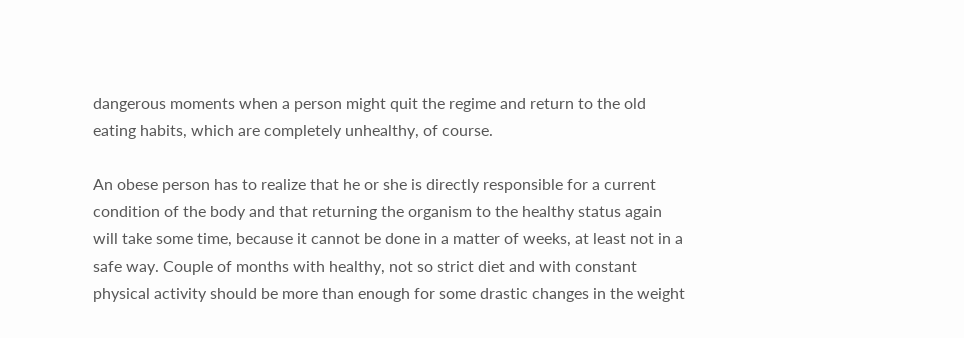dangerous moments when a person might quit the regime and return to the old eating habits, which are completely unhealthy, of course.

An obese person has to realize that he or she is directly responsible for a current condition of the body and that returning the organism to the healthy status again will take some time, because it cannot be done in a matter of weeks, at least not in a safe way. Couple of months with healthy, not so strict diet and with constant physical activity should be more than enough for some drastic changes in the weight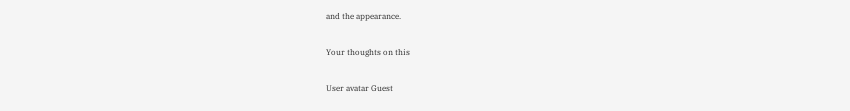and the appearance.

Your thoughts on this

User avatar Guest